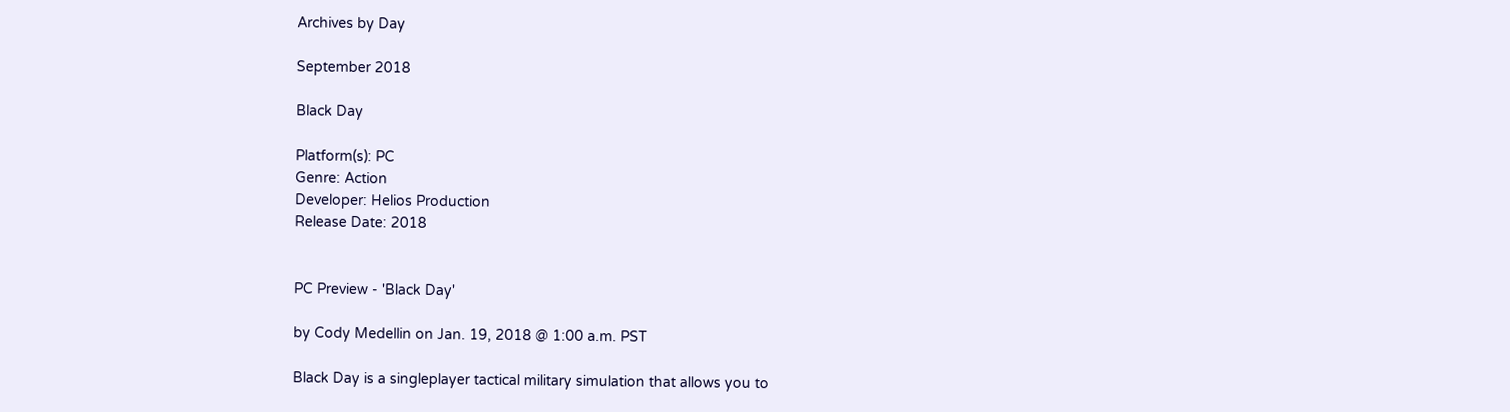Archives by Day

September 2018

Black Day

Platform(s): PC
Genre: Action
Developer: Helios Production
Release Date: 2018


PC Preview - 'Black Day'

by Cody Medellin on Jan. 19, 2018 @ 1:00 a.m. PST

Black Day is a singleplayer tactical military simulation that allows you to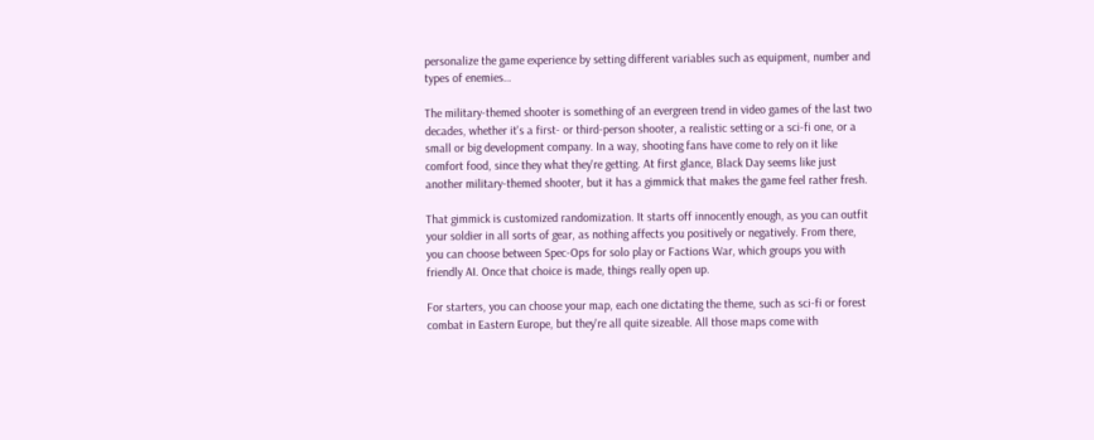personalize the game experience by setting different variables such as equipment, number and types of enemies…

The military-themed shooter is something of an evergreen trend in video games of the last two decades, whether it's a first- or third-person shooter, a realistic setting or a sci-fi one, or a small or big development company. In a way, shooting fans have come to rely on it like comfort food, since they what they're getting. At first glance, Black Day seems like just another military-themed shooter, but it has a gimmick that makes the game feel rather fresh.

That gimmick is customized randomization. It starts off innocently enough, as you can outfit your soldier in all sorts of gear, as nothing affects you positively or negatively. From there, you can choose between Spec-Ops for solo play or Factions War, which groups you with friendly AI. Once that choice is made, things really open up.

For starters, you can choose your map, each one dictating the theme, such as sci-fi or forest combat in Eastern Europe, but they're all quite sizeable. All those maps come with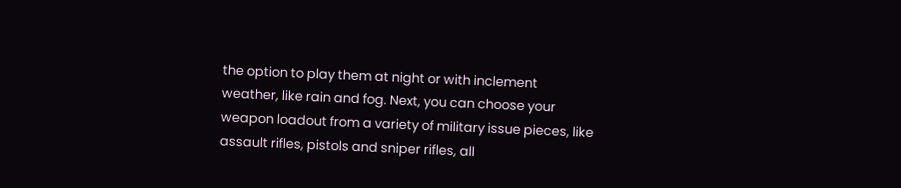the option to play them at night or with inclement weather, like rain and fog. Next, you can choose your weapon loadout from a variety of military issue pieces, like assault rifles, pistols and sniper rifles, all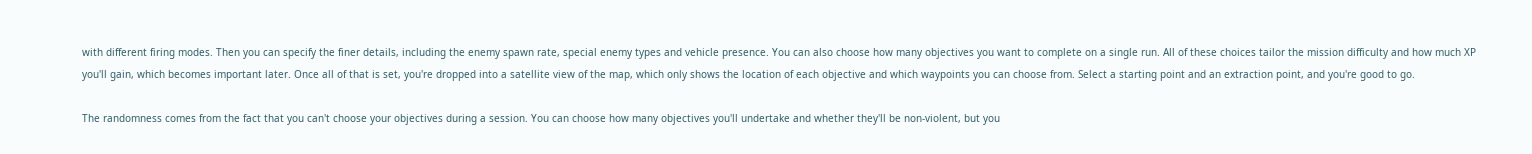with different firing modes. Then you can specify the finer details, including the enemy spawn rate, special enemy types and vehicle presence. You can also choose how many objectives you want to complete on a single run. All of these choices tailor the mission difficulty and how much XP you'll gain, which becomes important later. Once all of that is set, you're dropped into a satellite view of the map, which only shows the location of each objective and which waypoints you can choose from. Select a starting point and an extraction point, and you're good to go.

The randomness comes from the fact that you can't choose your objectives during a session. You can choose how many objectives you'll undertake and whether they'll be non-violent, but you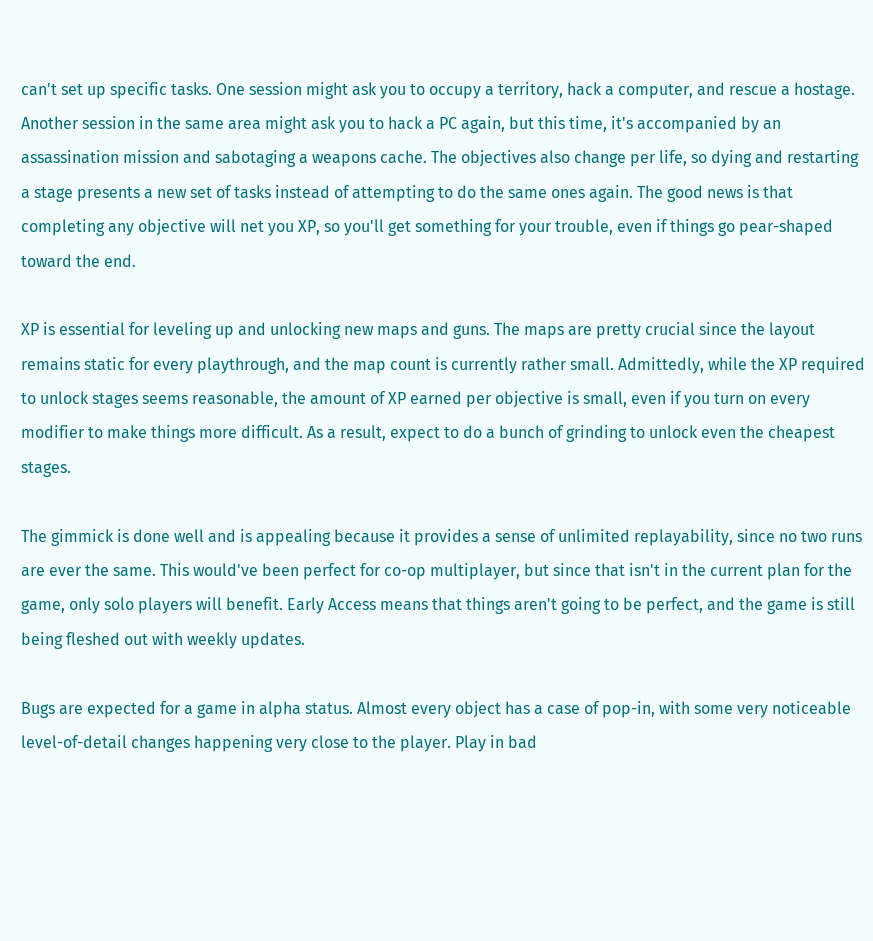can't set up specific tasks. One session might ask you to occupy a territory, hack a computer, and rescue a hostage. Another session in the same area might ask you to hack a PC again, but this time, it's accompanied by an assassination mission and sabotaging a weapons cache. The objectives also change per life, so dying and restarting a stage presents a new set of tasks instead of attempting to do the same ones again. The good news is that completing any objective will net you XP, so you'll get something for your trouble, even if things go pear-shaped toward the end.

XP is essential for leveling up and unlocking new maps and guns. The maps are pretty crucial since the layout remains static for every playthrough, and the map count is currently rather small. Admittedly, while the XP required to unlock stages seems reasonable, the amount of XP earned per objective is small, even if you turn on every modifier to make things more difficult. As a result, expect to do a bunch of grinding to unlock even the cheapest stages.

The gimmick is done well and is appealing because it provides a sense of unlimited replayability, since no two runs are ever the same. This would've been perfect for co-op multiplayer, but since that isn't in the current plan for the game, only solo players will benefit. Early Access means that things aren't going to be perfect, and the game is still being fleshed out with weekly updates.

Bugs are expected for a game in alpha status. Almost every object has a case of pop-in, with some very noticeable level-of-detail changes happening very close to the player. Play in bad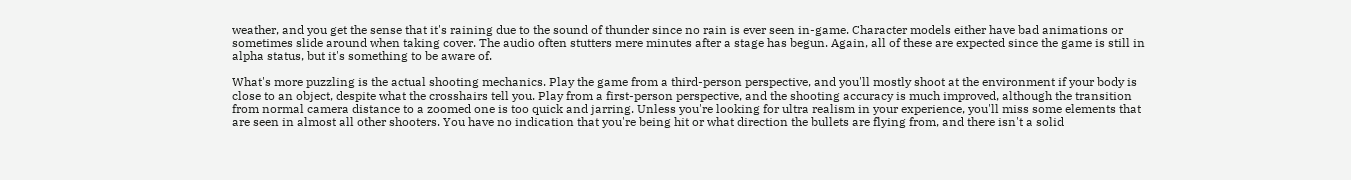weather, and you get the sense that it's raining due to the sound of thunder since no rain is ever seen in-game. Character models either have bad animations or sometimes slide around when taking cover. The audio often stutters mere minutes after a stage has begun. Again, all of these are expected since the game is still in alpha status, but it's something to be aware of.

What's more puzzling is the actual shooting mechanics. Play the game from a third-person perspective, and you'll mostly shoot at the environment if your body is close to an object, despite what the crosshairs tell you. Play from a first-person perspective, and the shooting accuracy is much improved, although the transition from normal camera distance to a zoomed one is too quick and jarring. Unless you're looking for ultra realism in your experience, you'll miss some elements that are seen in almost all other shooters. You have no indication that you're being hit or what direction the bullets are flying from, and there isn't a solid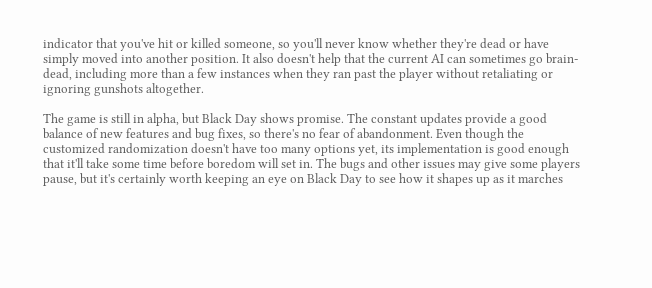indicator that you've hit or killed someone, so you'll never know whether they're dead or have simply moved into another position. It also doesn't help that the current AI can sometimes go brain-dead, including more than a few instances when they ran past the player without retaliating or ignoring gunshots altogether.

The game is still in alpha, but Black Day shows promise. The constant updates provide a good balance of new features and bug fixes, so there's no fear of abandonment. Even though the customized randomization doesn't have too many options yet, its implementation is good enough that it'll take some time before boredom will set in. The bugs and other issues may give some players pause, but it's certainly worth keeping an eye on Black Day to see how it shapes up as it marches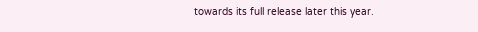towards its full release later this year.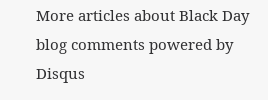More articles about Black Day
blog comments powered by Disqus